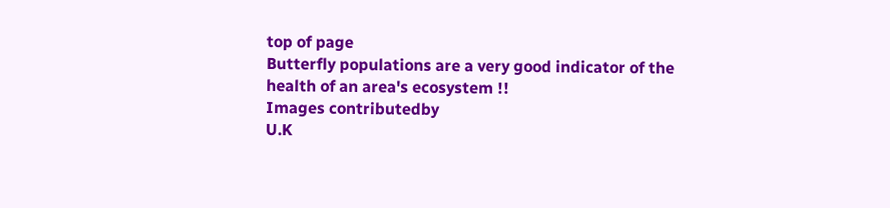top of page
Butterfly populations are a very good indicator of the health of an area's ecosystem !!
Images contributedby
U.K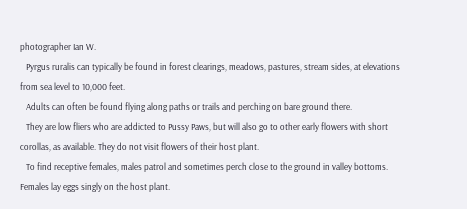photographer Ian W.
   Pyrgus ruralis can typically be found in forest clearings, meadows, pastures, stream sides, at elevations from sea level to 10,000 feet.
   Adults can often be found flying along paths or trails and perching on bare ground there.
   They are low fliers who are addicted to Pussy Paws, but will also go to other early flowers with short corollas, as available. They do not visit flowers of their host plant.
   To find receptive females, males patrol and sometimes perch close to the ground in valley bottoms. Females lay eggs singly on the host plant.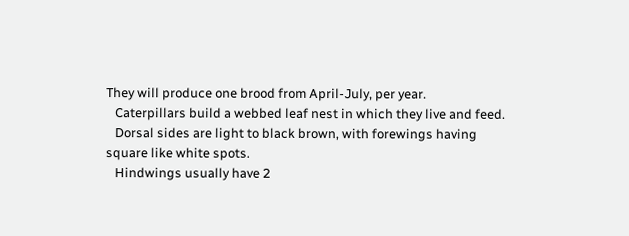They will produce one brood from April-July, per year.
   Caterpillars build a webbed leaf nest in which they live and feed.
   Dorsal sides are light to black brown, with forewings having square like white spots.
   Hindwings usually have 2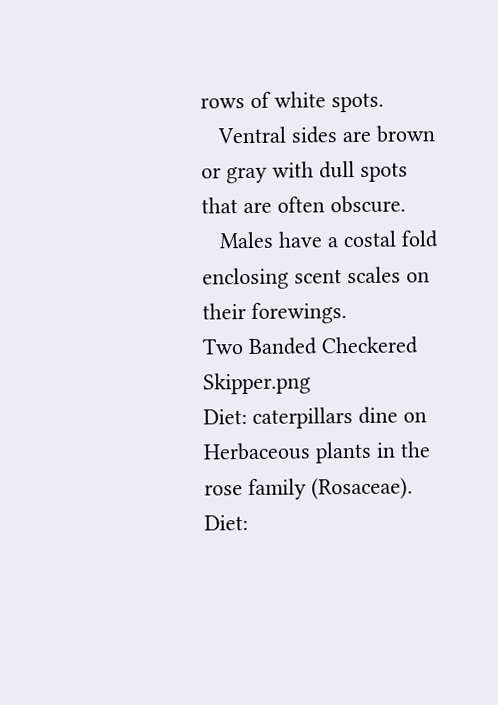rows of white spots.
   Ventral sides are brown or gray with dull spots that are often obscure.
   Males have a costal fold enclosing scent scales on their forewings.
Two Banded Checkered Skipper.png
Diet: caterpillars dine on Herbaceous plants in the rose family (Rosaceae).
Diet: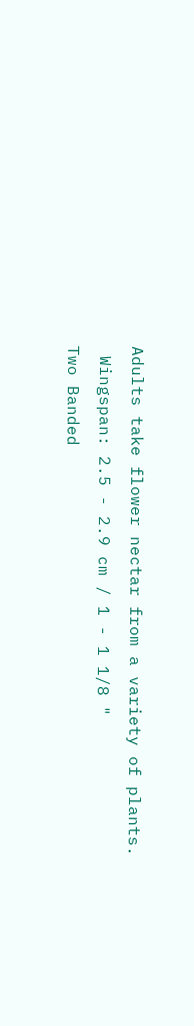Adults take flower nectar from a variety of plants.
 Wingspan: 2.5 - 2.9 cm / 1 - 1 1/8 "
Two Banded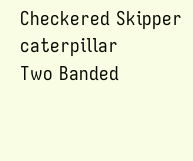Checkered Skipper caterpillar
Two Banded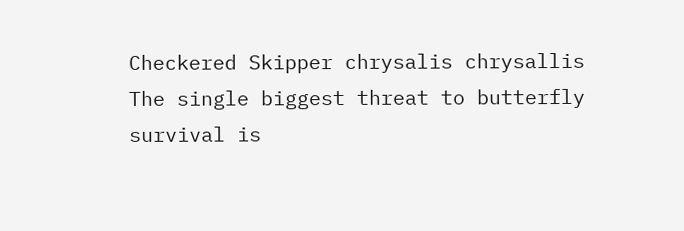Checkered Skipper chrysalis chrysallis
The single biggest threat to butterfly survival is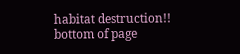habitat destruction!!
bottom of page